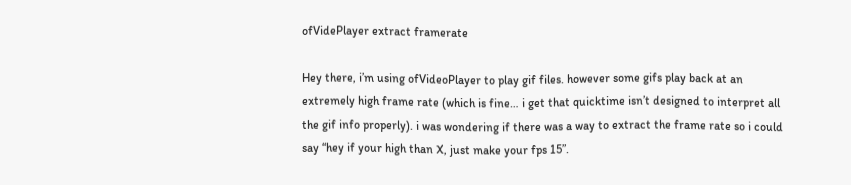ofVidePlayer extract framerate

Hey there, i’m using ofVideoPlayer to play gif files. however some gifs play back at an extremely high frame rate (which is fine… i get that quicktime isn’t designed to interpret all the gif info properly). i was wondering if there was a way to extract the frame rate so i could say “hey if your high than X, just make your fps 15”.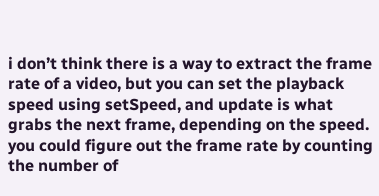i don’t think there is a way to extract the frame rate of a video, but you can set the playback speed using setSpeed, and update is what grabs the next frame, depending on the speed. you could figure out the frame rate by counting the number of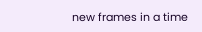new frames in a time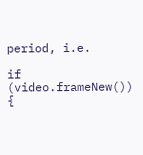period, i.e.

if (video.frameNew()) {